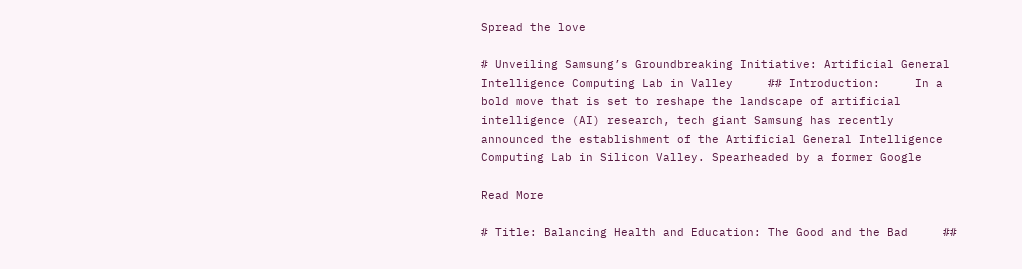Spread the love

# Unveiling Samsung’s Groundbreaking Initiative: Artificial General Intelligence Computing Lab in Valley     ## Introduction:     In a bold move that is set to reshape the landscape of artificial intelligence (AI) research, tech giant Samsung has recently announced the establishment of the Artificial General Intelligence Computing Lab in Silicon Valley. Spearheaded by a former Google

Read More

# Title: Balancing Health and Education: The Good and the Bad     ##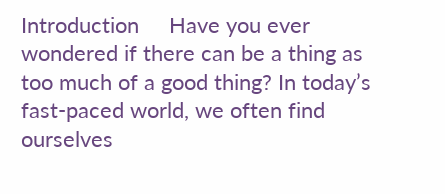Introduction     Have you ever wondered if there can be a thing as too much of a good thing? In today’s fast-paced world, we often find ourselves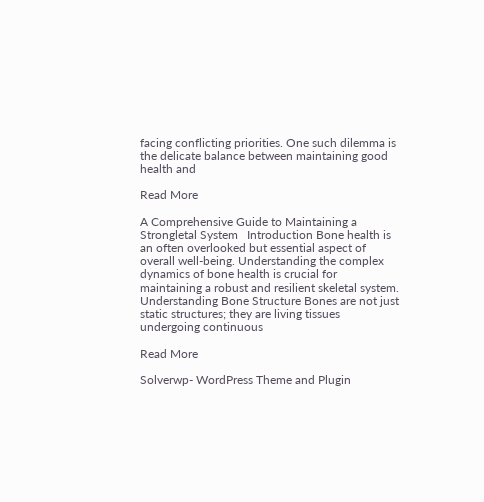facing conflicting priorities. One such dilemma is the delicate balance between maintaining good health and

Read More

A Comprehensive Guide to Maintaining a Strongletal System   Introduction Bone health is an often overlooked but essential aspect of overall well-being. Understanding the complex dynamics of bone health is crucial for maintaining a robust and resilient skeletal system.   Understanding Bone Structure Bones are not just static structures; they are living tissues undergoing continuous

Read More

Solverwp- WordPress Theme and Plugin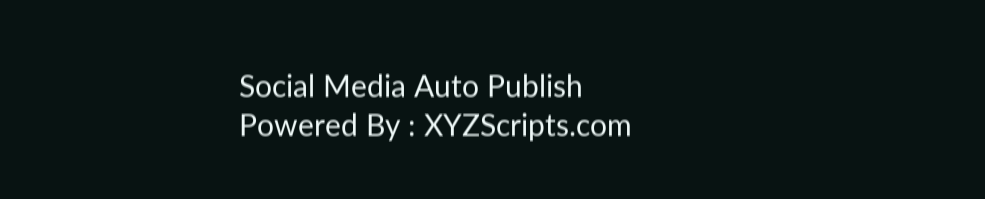Social Media Auto Publish Powered By : XYZScripts.com